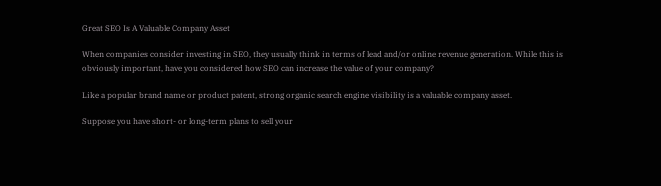Great SEO Is A Valuable Company Asset

When companies consider investing in SEO, they usually think in terms of lead and/or online revenue generation. While this is obviously important, have you considered how SEO can increase the value of your company?

Like a popular brand name or product patent, strong organic search engine visibility is a valuable company asset.

Suppose you have short- or long-term plans to sell your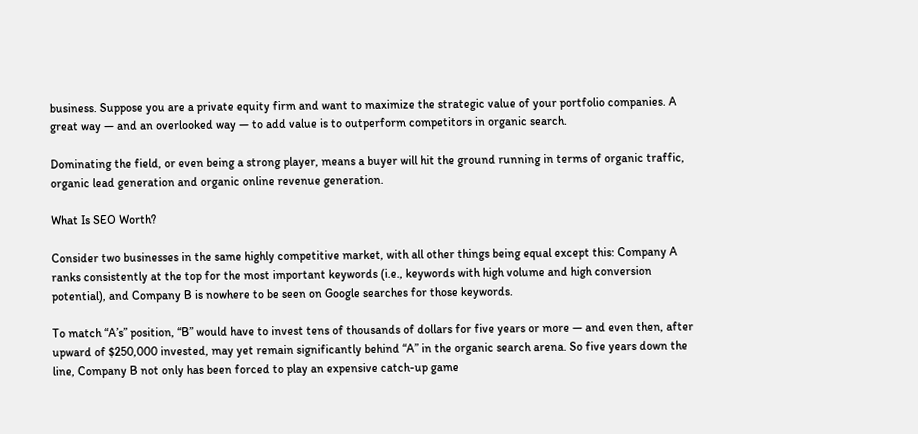business. Suppose you are a private equity firm and want to maximize the strategic value of your portfolio companies. A great way — and an overlooked way — to add value is to outperform competitors in organic search.

Dominating the field, or even being a strong player, means a buyer will hit the ground running in terms of organic traffic, organic lead generation and organic online revenue generation.

What Is SEO Worth?

Consider two businesses in the same highly competitive market, with all other things being equal except this: Company A ranks consistently at the top for the most important keywords (i.e., keywords with high volume and high conversion potential), and Company B is nowhere to be seen on Google searches for those keywords.

To match “A’s” position, “B” would have to invest tens of thousands of dollars for five years or more — and even then, after upward of $250,000 invested, may yet remain significantly behind “A” in the organic search arena. So five years down the line, Company B not only has been forced to play an expensive catch-up game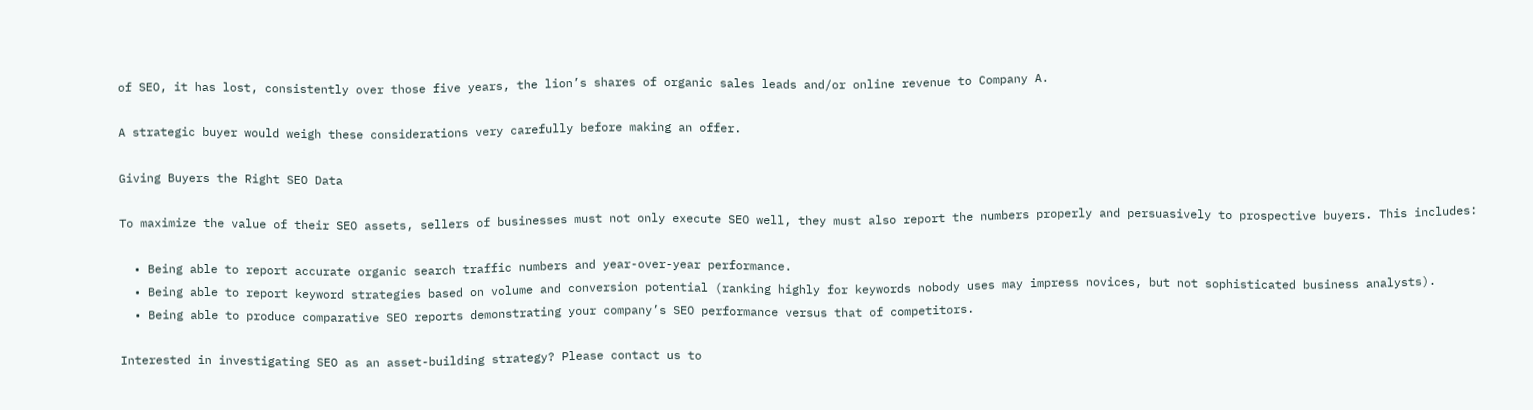of SEO, it has lost, consistently over those five years, the lion’s shares of organic sales leads and/or online revenue to Company A.

A strategic buyer would weigh these considerations very carefully before making an offer.

Giving Buyers the Right SEO Data

To maximize the value of their SEO assets, sellers of businesses must not only execute SEO well, they must also report the numbers properly and persuasively to prospective buyers. This includes:

  • Being able to report accurate organic search traffic numbers and year-over-year performance.
  • Being able to report keyword strategies based on volume and conversion potential (ranking highly for keywords nobody uses may impress novices, but not sophisticated business analysts).
  • Being able to produce comparative SEO reports demonstrating your company’s SEO performance versus that of competitors.

Interested in investigating SEO as an asset-building strategy? Please contact us to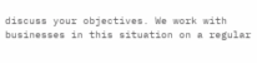discuss your objectives. We work with businesses in this situation on a regular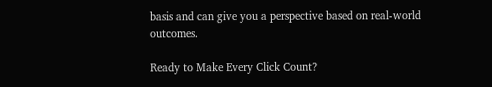basis and can give you a perspective based on real-world outcomes.

Ready to Make Every Click Count?